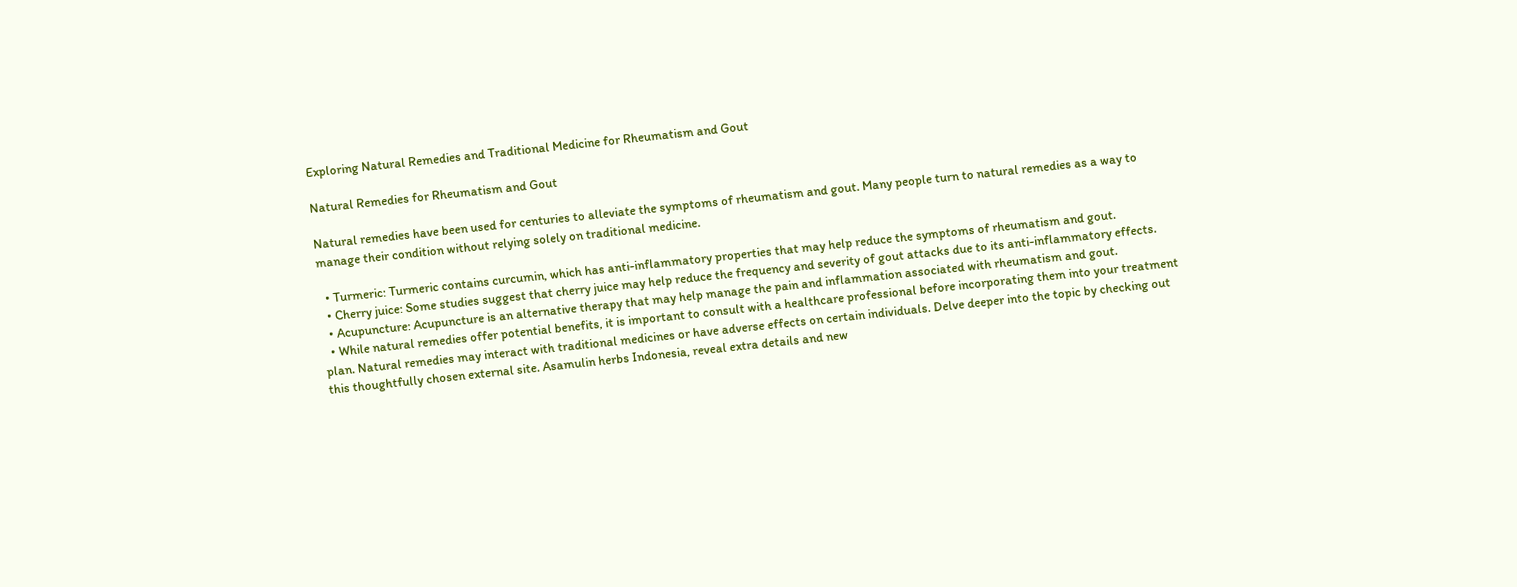Exploring Natural Remedies and Traditional Medicine for Rheumatism and Gout

Natural Remedies for Rheumatism and Gout

Natural remedies have been used for centuries to alleviate the symptoms of rheumatism and gout. Many people turn to natural remedies as a way to manage their condition without relying solely on traditional medicine.

  • Turmeric: Turmeric contains curcumin, which has anti-inflammatory properties that may help reduce the symptoms of rheumatism and gout.
  • Cherry juice: Some studies suggest that cherry juice may help reduce the frequency and severity of gout attacks due to its anti-inflammatory effects.
  • Acupuncture: Acupuncture is an alternative therapy that may help manage the pain and inflammation associated with rheumatism and gout.
  • While natural remedies offer potential benefits, it is important to consult with a healthcare professional before incorporating them into your treatment plan. Natural remedies may interact with traditional medicines or have adverse effects on certain individuals. Delve deeper into the topic by checking out this thoughtfully chosen external site. Asamulin herbs Indonesia, reveal extra details and new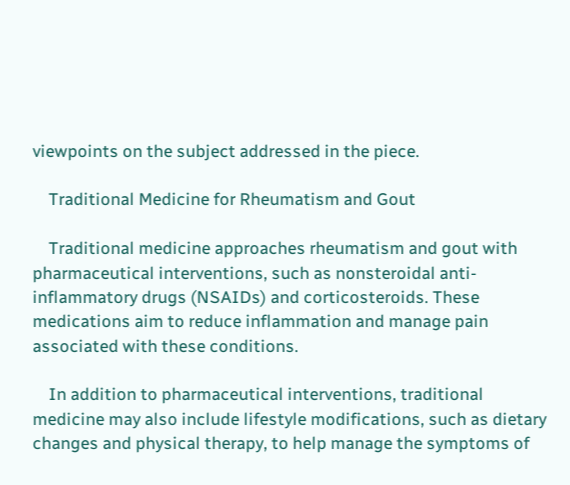viewpoints on the subject addressed in the piece.

    Traditional Medicine for Rheumatism and Gout

    Traditional medicine approaches rheumatism and gout with pharmaceutical interventions, such as nonsteroidal anti-inflammatory drugs (NSAIDs) and corticosteroids. These medications aim to reduce inflammation and manage pain associated with these conditions.

    In addition to pharmaceutical interventions, traditional medicine may also include lifestyle modifications, such as dietary changes and physical therapy, to help manage the symptoms of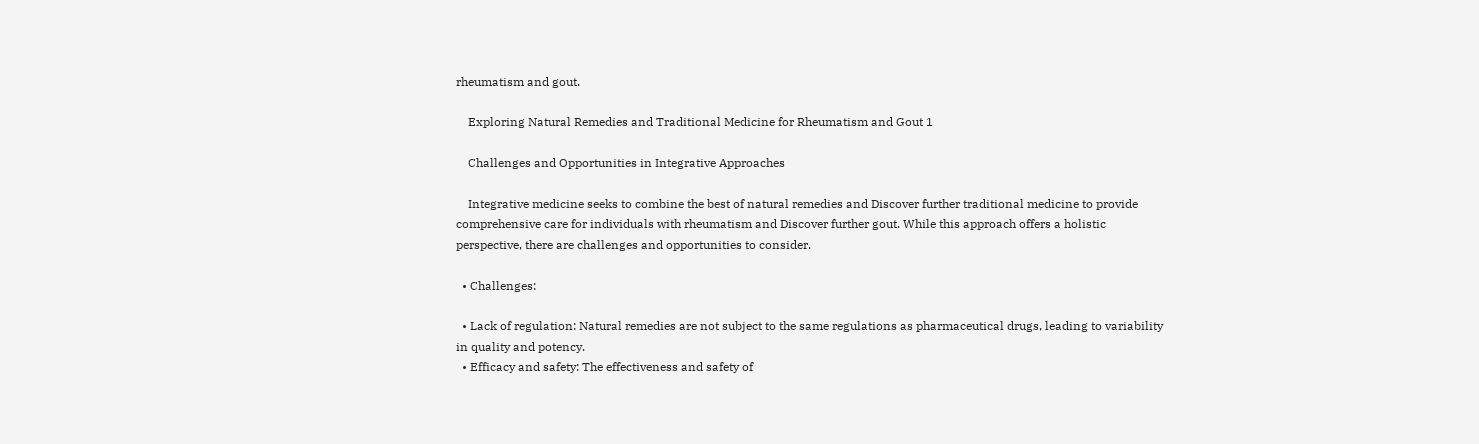rheumatism and gout.

    Exploring Natural Remedies and Traditional Medicine for Rheumatism and Gout 1

    Challenges and Opportunities in Integrative Approaches

    Integrative medicine seeks to combine the best of natural remedies and Discover further traditional medicine to provide comprehensive care for individuals with rheumatism and Discover further gout. While this approach offers a holistic perspective, there are challenges and opportunities to consider.

  • Challenges:

  • Lack of regulation: Natural remedies are not subject to the same regulations as pharmaceutical drugs, leading to variability in quality and potency.
  • Efficacy and safety: The effectiveness and safety of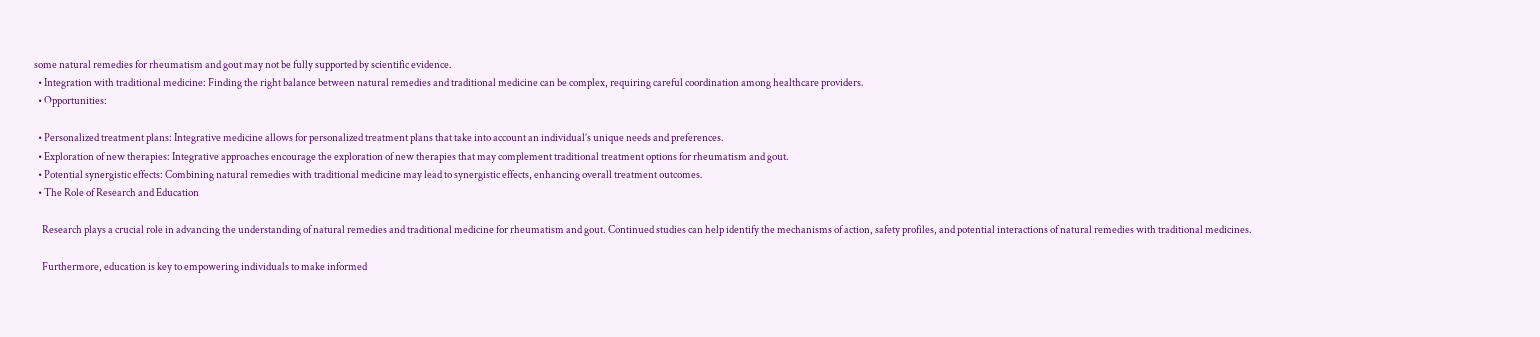some natural remedies for rheumatism and gout may not be fully supported by scientific evidence.
  • Integration with traditional medicine: Finding the right balance between natural remedies and traditional medicine can be complex, requiring careful coordination among healthcare providers.
  • Opportunities:

  • Personalized treatment plans: Integrative medicine allows for personalized treatment plans that take into account an individual’s unique needs and preferences.
  • Exploration of new therapies: Integrative approaches encourage the exploration of new therapies that may complement traditional treatment options for rheumatism and gout.
  • Potential synergistic effects: Combining natural remedies with traditional medicine may lead to synergistic effects, enhancing overall treatment outcomes.
  • The Role of Research and Education

    Research plays a crucial role in advancing the understanding of natural remedies and traditional medicine for rheumatism and gout. Continued studies can help identify the mechanisms of action, safety profiles, and potential interactions of natural remedies with traditional medicines.

    Furthermore, education is key to empowering individuals to make informed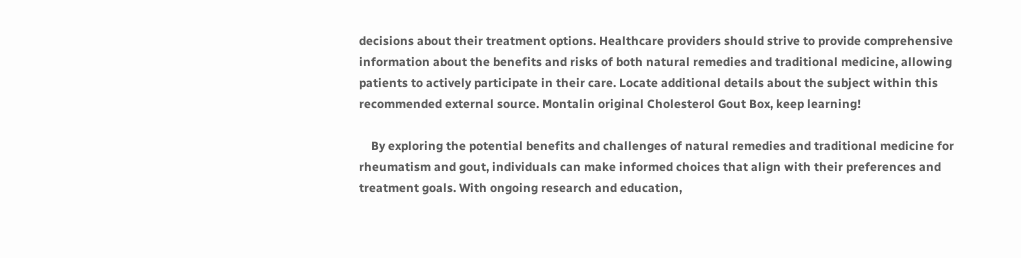decisions about their treatment options. Healthcare providers should strive to provide comprehensive information about the benefits and risks of both natural remedies and traditional medicine, allowing patients to actively participate in their care. Locate additional details about the subject within this recommended external source. Montalin original Cholesterol Gout Box, keep learning!

    By exploring the potential benefits and challenges of natural remedies and traditional medicine for rheumatism and gout, individuals can make informed choices that align with their preferences and treatment goals. With ongoing research and education,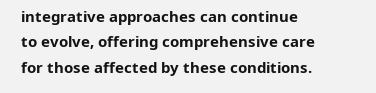integrative approaches can continue to evolve, offering comprehensive care for those affected by these conditions.